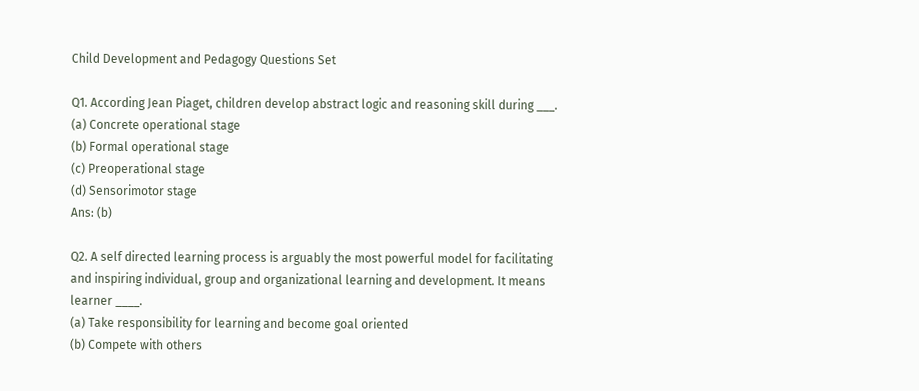Child Development and Pedagogy Questions Set

Q1. According Jean Piaget, children develop abstract logic and reasoning skill during ___.
(a) Concrete operational stage
(b) Formal operational stage
(c) Preoperational stage
(d) Sensorimotor stage
Ans: (b)

Q2. A self directed learning process is arguably the most powerful model for facilitating and inspiring individual, group and organizational learning and development. It means learner ____.
(a) Take responsibility for learning and become goal oriented
(b) Compete with others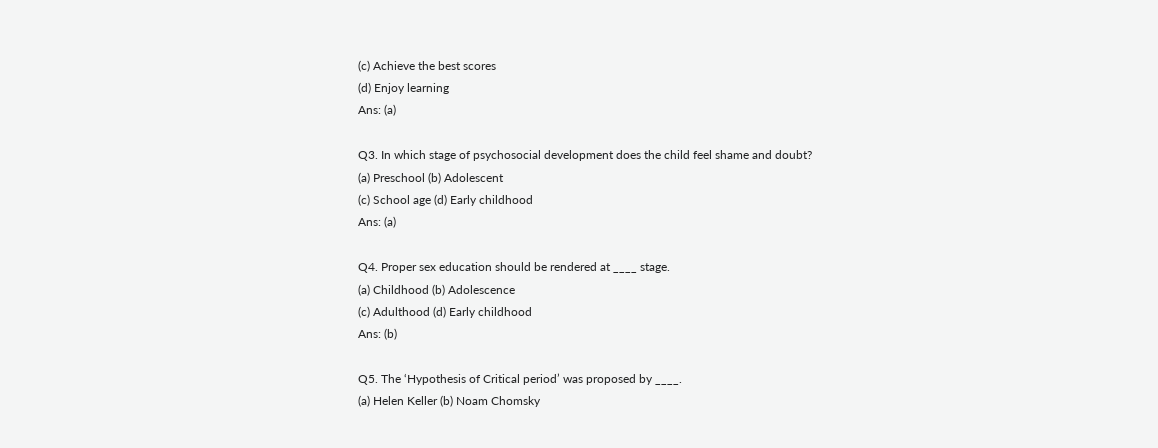(c) Achieve the best scores
(d) Enjoy learning
Ans: (a)

Q3. In which stage of psychosocial development does the child feel shame and doubt?
(a) Preschool (b) Adolescent
(c) School age (d) Early childhood
Ans: (a)

Q4. Proper sex education should be rendered at ____ stage.
(a) Childhood (b) Adolescence
(c) Adulthood (d) Early childhood
Ans: (b)

Q5. The ‘Hypothesis of Critical period’ was proposed by ____.
(a) Helen Keller (b) Noam Chomsky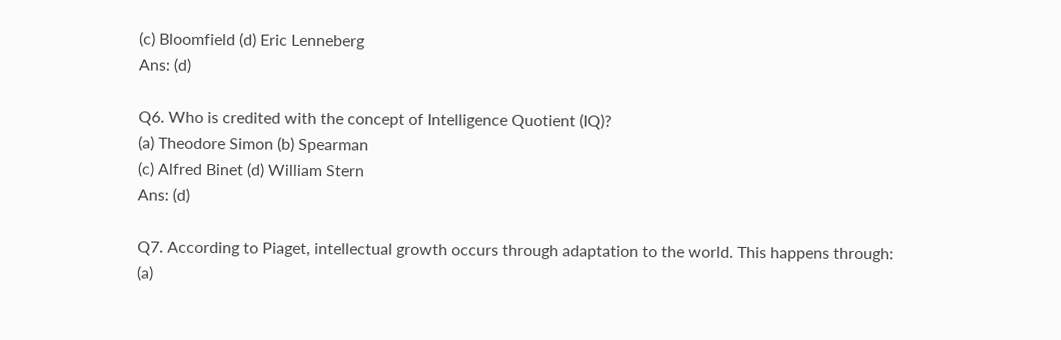(c) Bloomfield (d) Eric Lenneberg
Ans: (d)

Q6. Who is credited with the concept of Intelligence Quotient (IQ)?
(a) Theodore Simon (b) Spearman
(c) Alfred Binet (d) William Stern
Ans: (d)

Q7. According to Piaget, intellectual growth occurs through adaptation to the world. This happens through:
(a)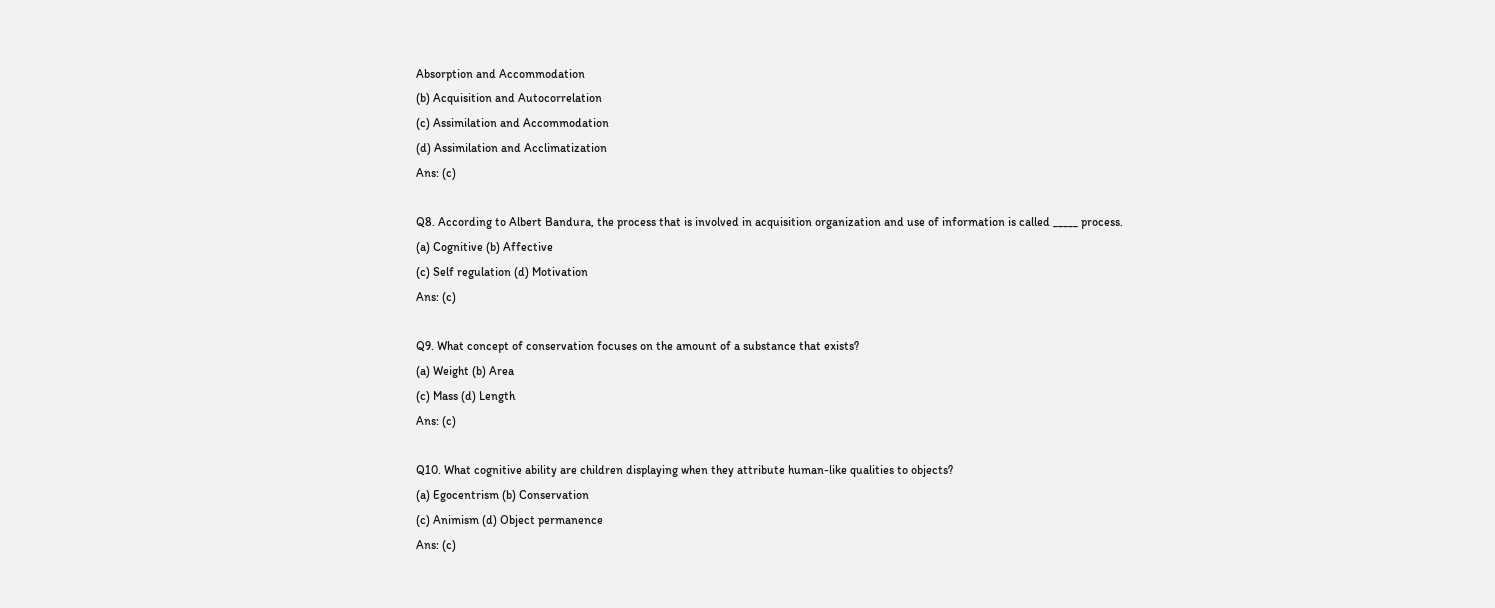Absorption and Accommodation
(b) Acquisition and Autocorrelation
(c) Assimilation and Accommodation
(d) Assimilation and Acclimatization
Ans: (c)

Q8. According to Albert Bandura, the process that is involved in acquisition organization and use of information is called _____ process.
(a) Cognitive (b) Affective
(c) Self regulation (d) Motivation
Ans: (c)

Q9. What concept of conservation focuses on the amount of a substance that exists?
(a) Weight (b) Area
(c) Mass (d) Length
Ans: (c)

Q10. What cognitive ability are children displaying when they attribute human-like qualities to objects?
(a) Egocentrism (b) Conservation
(c) Animism (d) Object permanence
Ans: (c)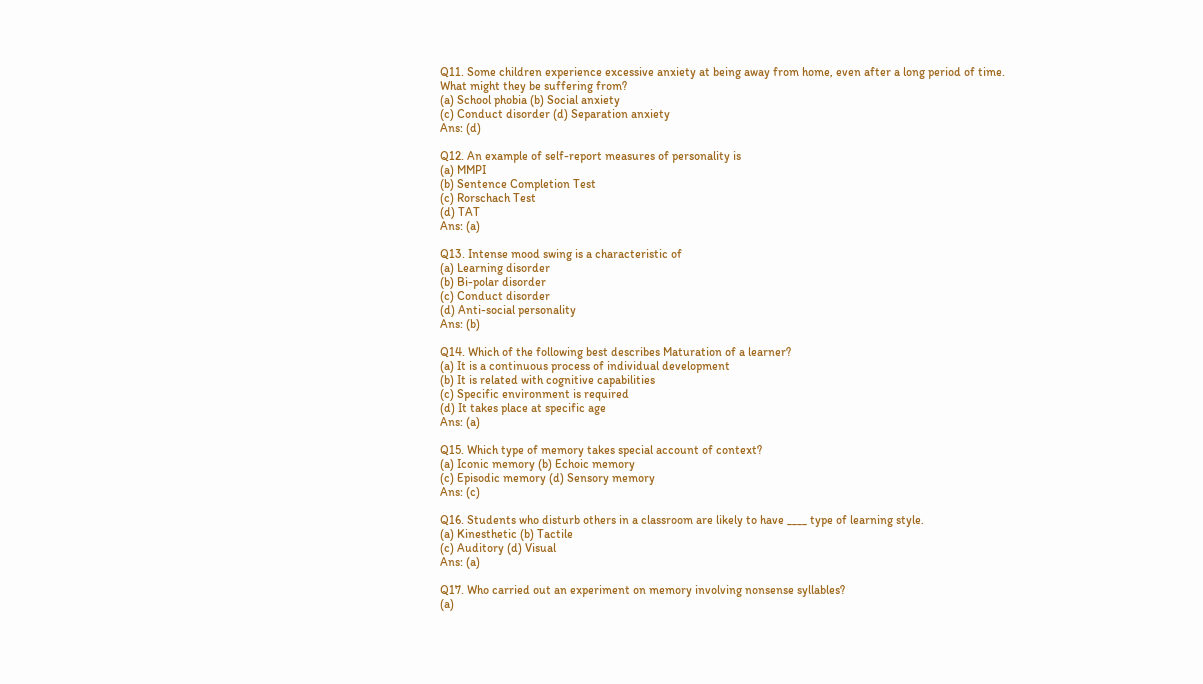Q11. Some children experience excessive anxiety at being away from home, even after a long period of time. What might they be suffering from?
(a) School phobia (b) Social anxiety
(c) Conduct disorder (d) Separation anxiety
Ans: (d)

Q12. An example of self-report measures of personality is
(a) MMPI
(b) Sentence Completion Test
(c) Rorschach Test
(d) TAT
Ans: (a)

Q13. Intense mood swing is a characteristic of
(a) Learning disorder
(b) Bi-polar disorder
(c) Conduct disorder
(d) Anti-social personality
Ans: (b)

Q14. Which of the following best describes Maturation of a learner?
(a) It is a continuous process of individual development
(b) It is related with cognitive capabilities
(c) Specific environment is required
(d) It takes place at specific age
Ans: (a)

Q15. Which type of memory takes special account of context?
(a) Iconic memory (b) Echoic memory
(c) Episodic memory (d) Sensory memory
Ans: (c)

Q16. Students who disturb others in a classroom are likely to have ____ type of learning style.
(a) Kinesthetic (b) Tactile
(c) Auditory (d) Visual
Ans: (a)

Q17. Who carried out an experiment on memory involving nonsense syllables?
(a)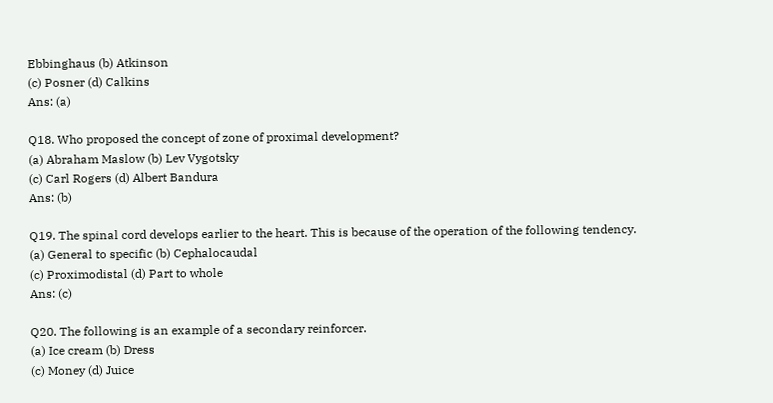Ebbinghaus (b) Atkinson
(c) Posner (d) Calkins
Ans: (a)

Q18. Who proposed the concept of zone of proximal development?
(a) Abraham Maslow (b) Lev Vygotsky
(c) Carl Rogers (d) Albert Bandura
Ans: (b)

Q19. The spinal cord develops earlier to the heart. This is because of the operation of the following tendency.
(a) General to specific (b) Cephalocaudal
(c) Proximodistal (d) Part to whole
Ans: (c)

Q20. The following is an example of a secondary reinforcer.
(a) Ice cream (b) Dress
(c) Money (d) Juice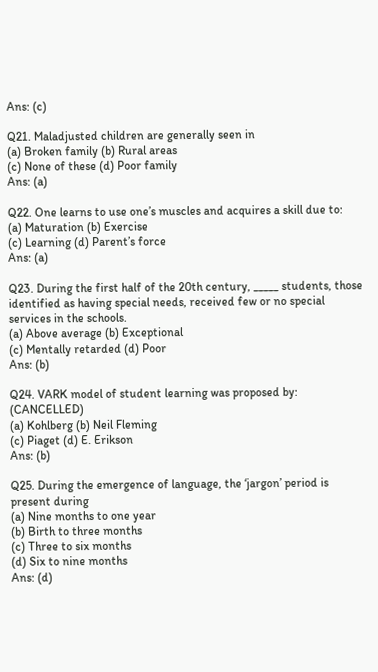Ans: (c)

Q21. Maladjusted children are generally seen in
(a) Broken family (b) Rural areas
(c) None of these (d) Poor family
Ans: (a)

Q22. One learns to use one’s muscles and acquires a skill due to:
(a) Maturation (b) Exercise
(c) Learning (d) Parent’s force
Ans: (a)

Q23. During the first half of the 20th century, _____ students, those identified as having special needs, received few or no special services in the schools.
(a) Above average (b) Exceptional
(c) Mentally retarded (d) Poor
Ans: (b)

Q24. VARK model of student learning was proposed by: (CANCELLED)
(a) Kohlberg (b) Neil Fleming
(c) Piaget (d) E. Erikson
Ans: (b)

Q25. During the emergence of language, the ‘jargon’ period is present during
(a) Nine months to one year
(b) Birth to three months
(c) Three to six months
(d) Six to nine months
Ans: (d)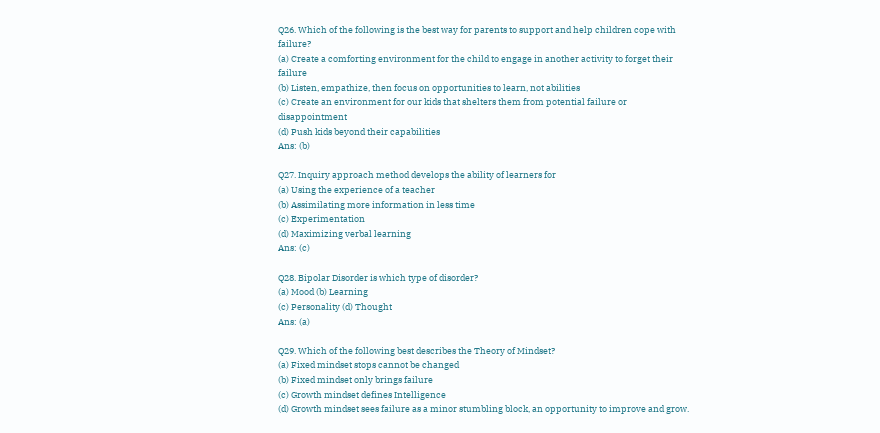Q26. Which of the following is the best way for parents to support and help children cope with failure?
(a) Create a comforting environment for the child to engage in another activity to forget their failure
(b) Listen, empathize, then focus on opportunities to learn, not abilities
(c) Create an environment for our kids that shelters them from potential failure or disappointment
(d) Push kids beyond their capabilities
Ans: (b)

Q27. Inquiry approach method develops the ability of learners for
(a) Using the experience of a teacher
(b) Assimilating more information in less time
(c) Experimentation
(d) Maximizing verbal learning
Ans: (c)

Q28. Bipolar Disorder is which type of disorder?
(a) Mood (b) Learning
(c) Personality (d) Thought
Ans: (a)

Q29. Which of the following best describes the Theory of Mindset?
(a) Fixed mindset stops cannot be changed
(b) Fixed mindset only brings failure
(c) Growth mindset defines Intelligence
(d) Growth mindset sees failure as a minor stumbling block, an opportunity to improve and grow.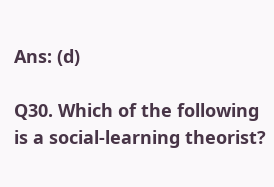Ans: (d)

Q30. Which of the following is a social-learning theorist?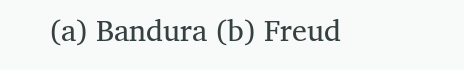(a) Bandura (b) Freud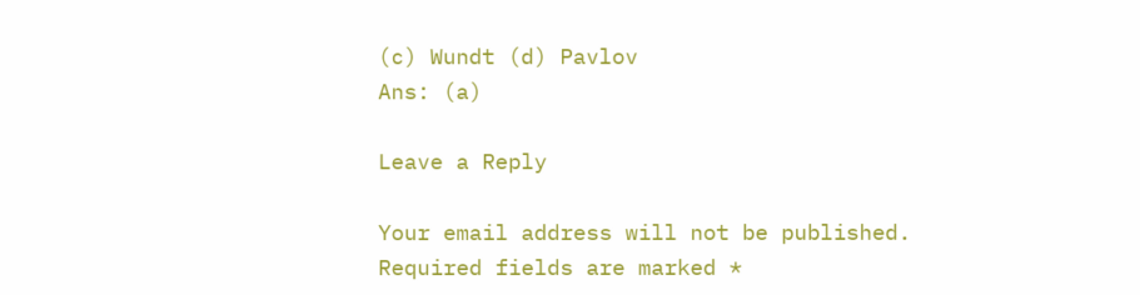(c) Wundt (d) Pavlov
Ans: (a)

Leave a Reply

Your email address will not be published. Required fields are marked *